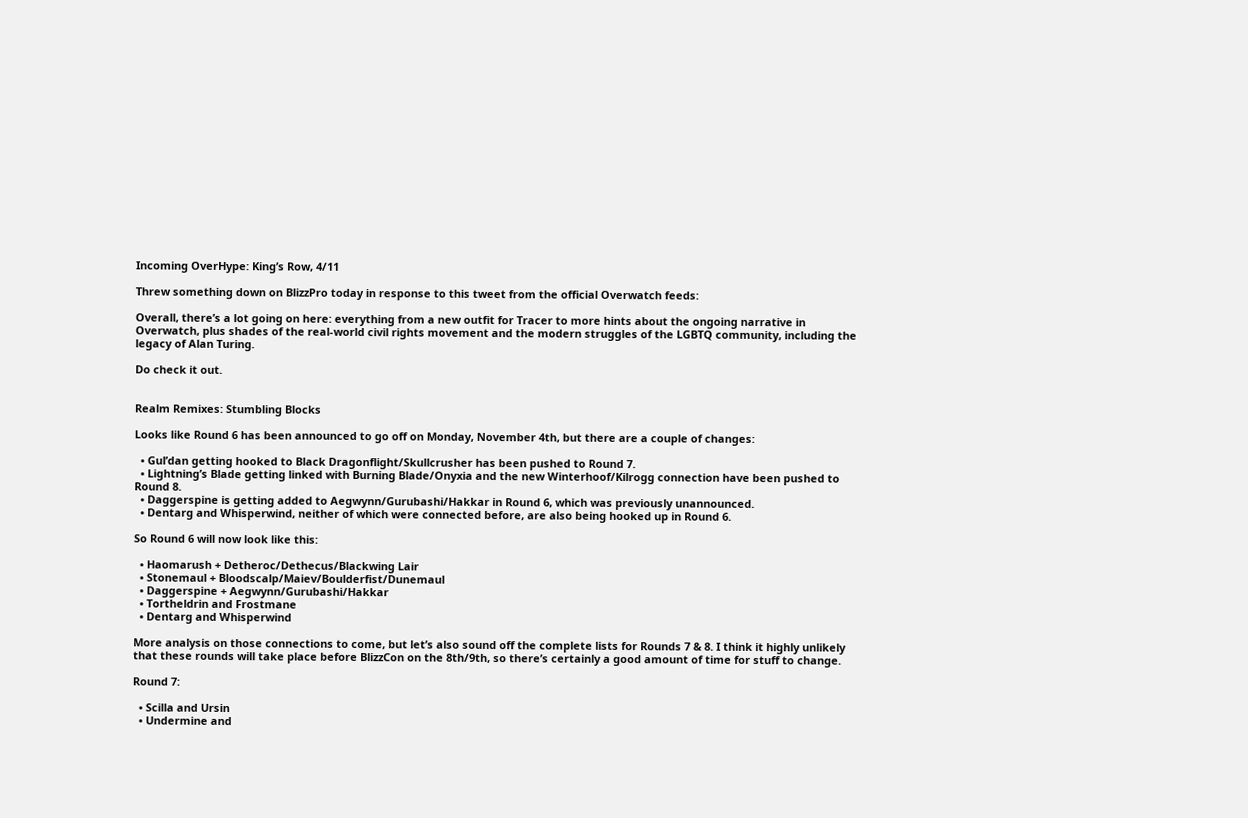Incoming OverHype: King’s Row, 4/11

Threw something down on BlizzPro today in response to this tweet from the official Overwatch feeds:

Overall, there’s a lot going on here: everything from a new outfit for Tracer to more hints about the ongoing narrative in Overwatch, plus shades of the real-world civil rights movement and the modern struggles of the LGBTQ community, including the legacy of Alan Turing.

Do check it out.


Realm Remixes: Stumbling Blocks

Looks like Round 6 has been announced to go off on Monday, November 4th, but there are a couple of changes:

  • Gul’dan getting hooked to Black Dragonflight/Skullcrusher has been pushed to Round 7.
  • Lightning’s Blade getting linked with Burning Blade/Onyxia and the new Winterhoof/Kilrogg connection have been pushed to Round 8.
  • Daggerspine is getting added to Aegwynn/Gurubashi/Hakkar in Round 6, which was previously unannounced.
  • Dentarg and Whisperwind, neither of which were connected before, are also being hooked up in Round 6.

So Round 6 will now look like this:

  • Haomarush + Detheroc/Dethecus/Blackwing Lair
  • Stonemaul + Bloodscalp/Maiev/Boulderfist/Dunemaul
  • Daggerspine + Aegwynn/Gurubashi/Hakkar
  • Tortheldrin and Frostmane
  • Dentarg and Whisperwind

More analysis on those connections to come, but let’s also sound off the complete lists for Rounds 7 & 8. I think it highly unlikely that these rounds will take place before BlizzCon on the 8th/9th, so there’s certainly a good amount of time for stuff to change.

Round 7:

  • Scilla and Ursin
  • Undermine and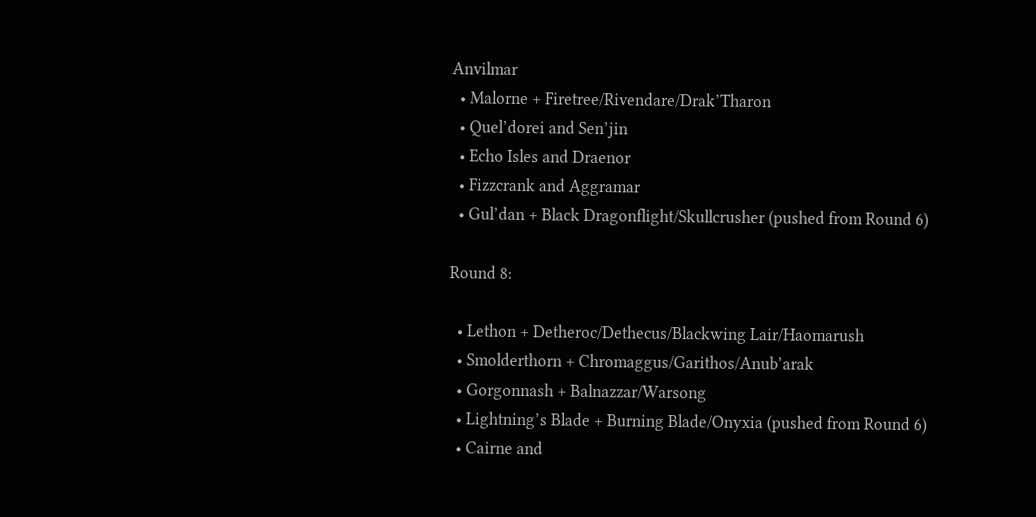Anvilmar
  • Malorne + Firetree/Rivendare/Drak’Tharon
  • Quel’dorei and Sen’jin
  • Echo Isles and Draenor
  • Fizzcrank and Aggramar
  • Gul’dan + Black Dragonflight/Skullcrusher (pushed from Round 6)

Round 8:

  • Lethon + Detheroc/Dethecus/Blackwing Lair/Haomarush
  • Smolderthorn + Chromaggus/Garithos/Anub’arak
  • Gorgonnash + Balnazzar/Warsong
  • Lightning’s Blade + Burning Blade/Onyxia (pushed from Round 6)
  • Cairne and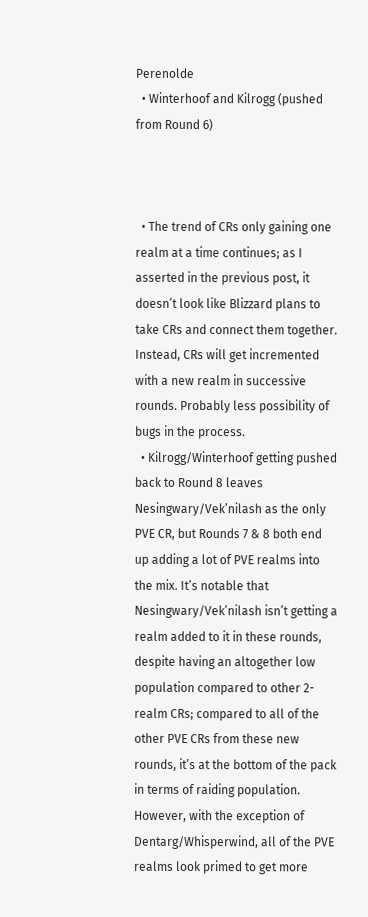Perenolde
  • Winterhoof and Kilrogg (pushed from Round 6)



  • The trend of CRs only gaining one realm at a time continues; as I asserted in the previous post, it doesn’t look like Blizzard plans to take CRs and connect them together. Instead, CRs will get incremented with a new realm in successive rounds. Probably less possibility of bugs in the process.
  • Kilrogg/Winterhoof getting pushed back to Round 8 leaves Nesingwary/Vek’nilash as the only PVE CR, but Rounds 7 & 8 both end up adding a lot of PVE realms into the mix. It’s notable that Nesingwary/Vek’nilash isn’t getting a realm added to it in these rounds, despite having an altogether low population compared to other 2-realm CRs; compared to all of the other PVE CRs from these new rounds, it’s at the bottom of the pack in terms of raiding population. However, with the exception of Dentarg/Whisperwind, all of the PVE realms look primed to get more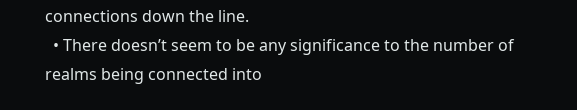connections down the line.
  • There doesn’t seem to be any significance to the number of realms being connected into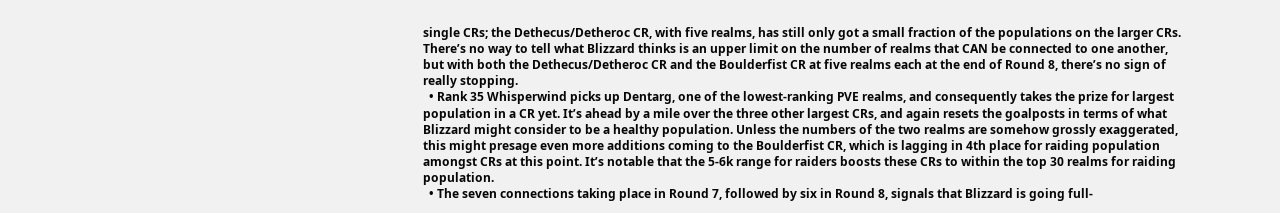single CRs; the Dethecus/Detheroc CR, with five realms, has still only got a small fraction of the populations on the larger CRs. There’s no way to tell what Blizzard thinks is an upper limit on the number of realms that CAN be connected to one another, but with both the Dethecus/Detheroc CR and the Boulderfist CR at five realms each at the end of Round 8, there’s no sign of really stopping.
  • Rank 35 Whisperwind picks up Dentarg, one of the lowest-ranking PVE realms, and consequently takes the prize for largest population in a CR yet. It’s ahead by a mile over the three other largest CRs, and again resets the goalposts in terms of what Blizzard might consider to be a healthy population. Unless the numbers of the two realms are somehow grossly exaggerated, this might presage even more additions coming to the Boulderfist CR, which is lagging in 4th place for raiding population amongst CRs at this point. It’s notable that the 5-6k range for raiders boosts these CRs to within the top 30 realms for raiding population.
  • The seven connections taking place in Round 7, followed by six in Round 8, signals that Blizzard is going full-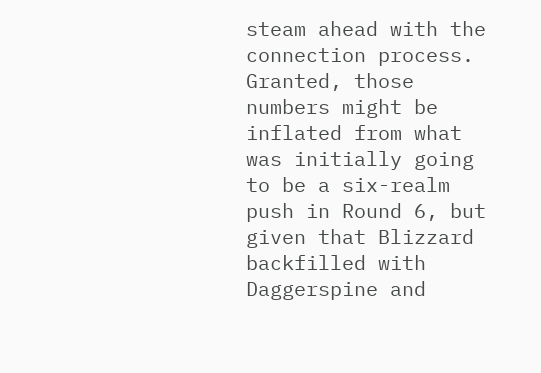steam ahead with the connection process. Granted, those numbers might be inflated from what was initially going to be a six-realm push in Round 6, but given that Blizzard backfilled with Daggerspine and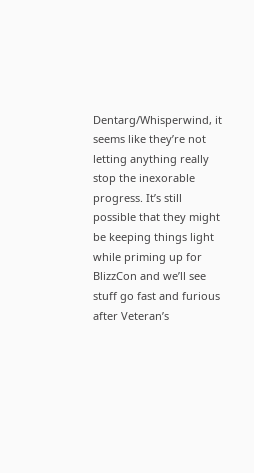Dentarg/Whisperwind, it seems like they’re not letting anything really stop the inexorable progress. It’s still possible that they might be keeping things light while priming up for BlizzCon and we’ll see stuff go fast and furious after Veteran’s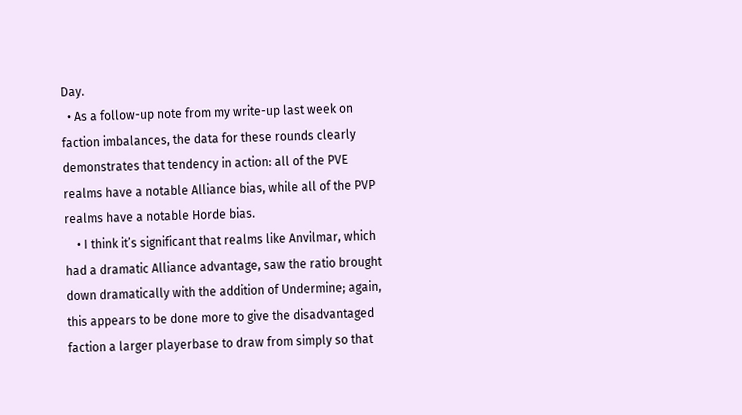Day.
  • As a follow-up note from my write-up last week on faction imbalances, the data for these rounds clearly demonstrates that tendency in action: all of the PVE realms have a notable Alliance bias, while all of the PVP realms have a notable Horde bias.
    • I think it’s significant that realms like Anvilmar, which had a dramatic Alliance advantage, saw the ratio brought down dramatically with the addition of Undermine; again, this appears to be done more to give the disadvantaged faction a larger playerbase to draw from simply so that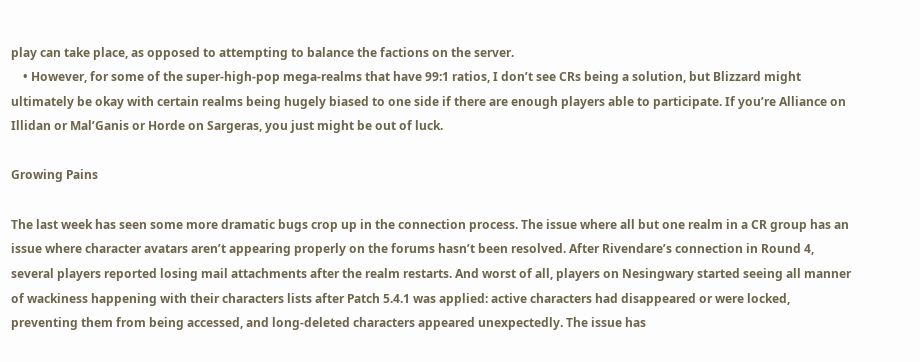play can take place, as opposed to attempting to balance the factions on the server.
    • However, for some of the super-high-pop mega-realms that have 99:1 ratios, I don’t see CRs being a solution, but Blizzard might ultimately be okay with certain realms being hugely biased to one side if there are enough players able to participate. If you’re Alliance on Illidan or Mal’Ganis or Horde on Sargeras, you just might be out of luck.

Growing Pains

The last week has seen some more dramatic bugs crop up in the connection process. The issue where all but one realm in a CR group has an issue where character avatars aren’t appearing properly on the forums hasn’t been resolved. After Rivendare’s connection in Round 4, several players reported losing mail attachments after the realm restarts. And worst of all, players on Nesingwary started seeing all manner of wackiness happening with their characters lists after Patch 5.4.1 was applied: active characters had disappeared or were locked, preventing them from being accessed, and long-deleted characters appeared unexpectedly. The issue has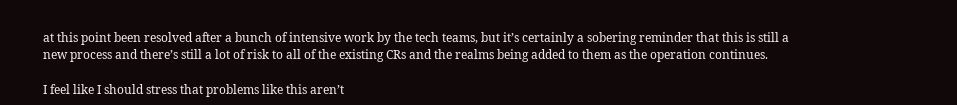at this point been resolved after a bunch of intensive work by the tech teams, but it’s certainly a sobering reminder that this is still a new process and there’s still a lot of risk to all of the existing CRs and the realms being added to them as the operation continues.

I feel like I should stress that problems like this aren’t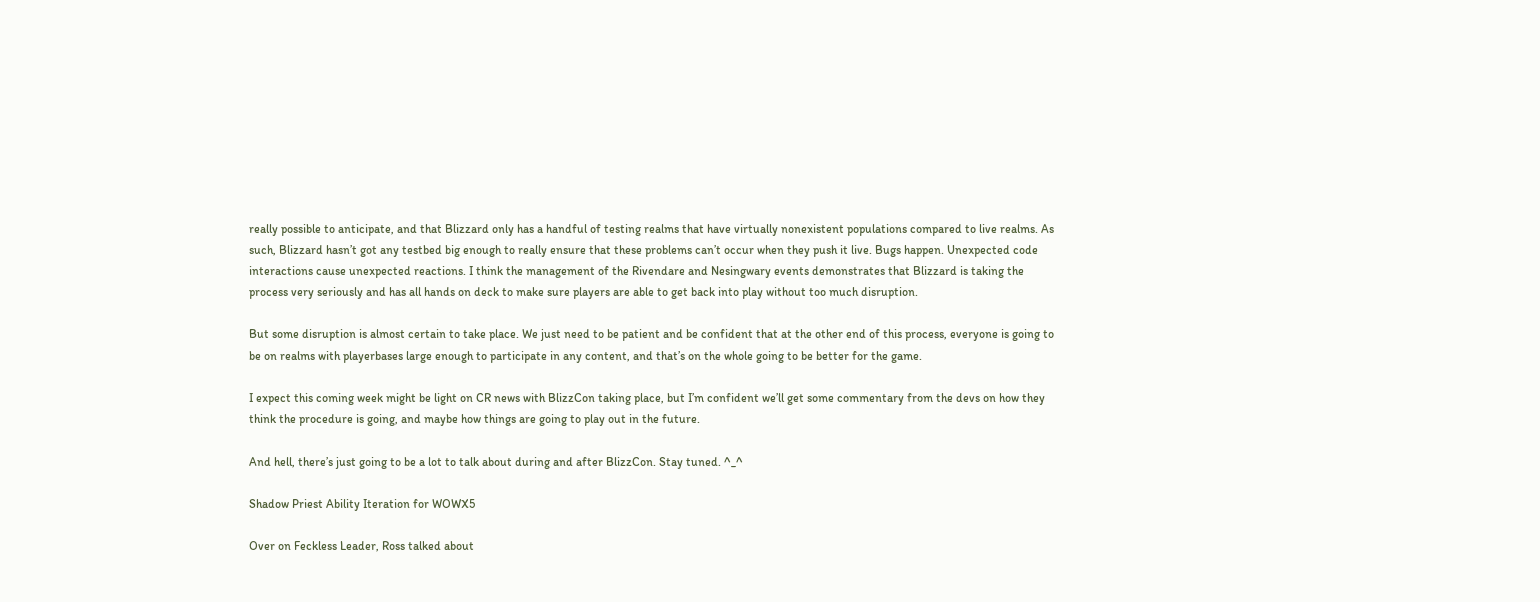really possible to anticipate, and that Blizzard only has a handful of testing realms that have virtually nonexistent populations compared to live realms. As such, Blizzard hasn’t got any testbed big enough to really ensure that these problems can’t occur when they push it live. Bugs happen. Unexpected code interactions cause unexpected reactions. I think the management of the Rivendare and Nesingwary events demonstrates that Blizzard is taking the process very seriously and has all hands on deck to make sure players are able to get back into play without too much disruption.

But some disruption is almost certain to take place. We just need to be patient and be confident that at the other end of this process, everyone is going to be on realms with playerbases large enough to participate in any content, and that’s on the whole going to be better for the game.

I expect this coming week might be light on CR news with BlizzCon taking place, but I’m confident we’ll get some commentary from the devs on how they think the procedure is going, and maybe how things are going to play out in the future.

And hell, there’s just going to be a lot to talk about during and after BlizzCon. Stay tuned. ^_^

Shadow Priest Ability Iteration for WOWX5

Over on Feckless Leader, Ross talked about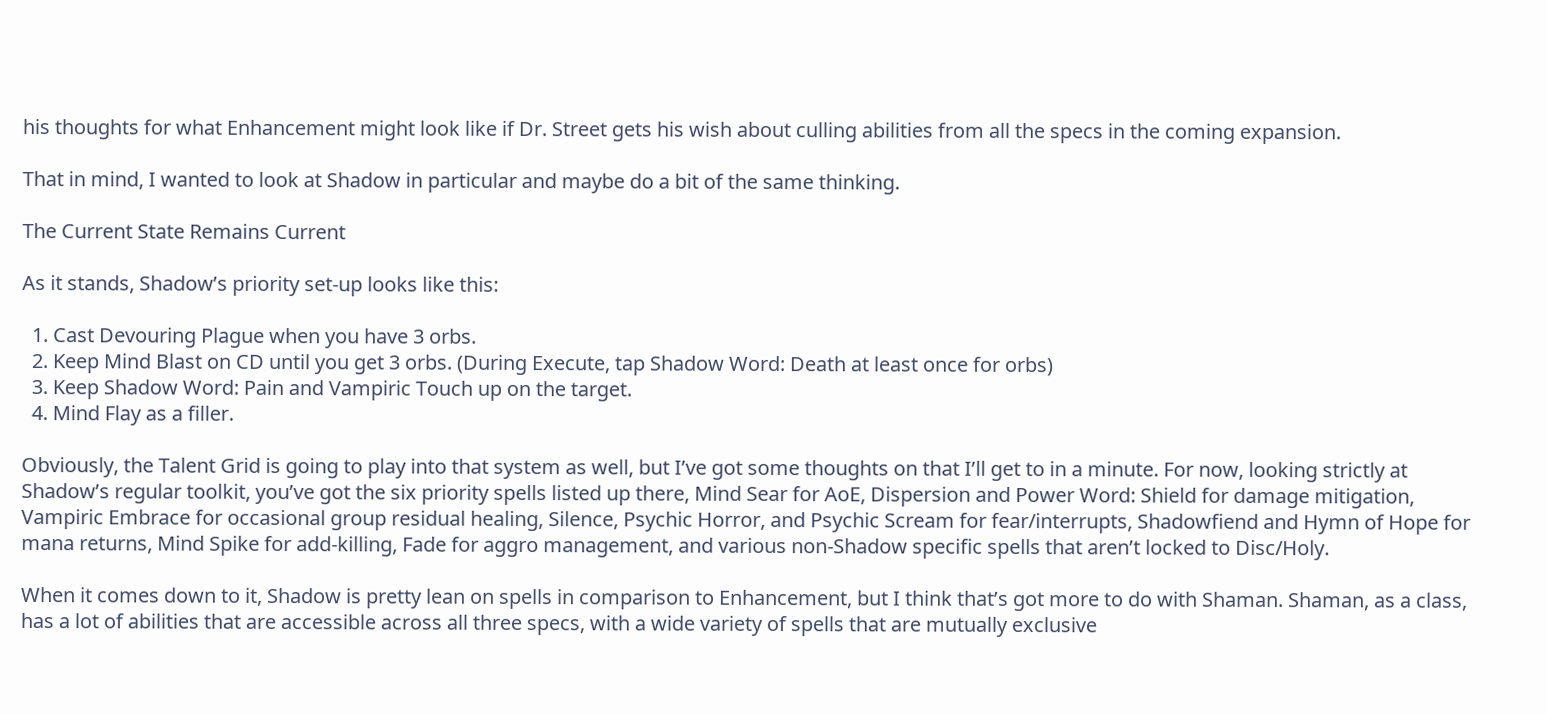his thoughts for what Enhancement might look like if Dr. Street gets his wish about culling abilities from all the specs in the coming expansion.

That in mind, I wanted to look at Shadow in particular and maybe do a bit of the same thinking.

The Current State Remains Current

As it stands, Shadow’s priority set-up looks like this:

  1. Cast Devouring Plague when you have 3 orbs.
  2. Keep Mind Blast on CD until you get 3 orbs. (During Execute, tap Shadow Word: Death at least once for orbs)
  3. Keep Shadow Word: Pain and Vampiric Touch up on the target.
  4. Mind Flay as a filler.

Obviously, the Talent Grid is going to play into that system as well, but I’ve got some thoughts on that I’ll get to in a minute. For now, looking strictly at Shadow’s regular toolkit, you’ve got the six priority spells listed up there, Mind Sear for AoE, Dispersion and Power Word: Shield for damage mitigation, Vampiric Embrace for occasional group residual healing, Silence, Psychic Horror, and Psychic Scream for fear/interrupts, Shadowfiend and Hymn of Hope for mana returns, Mind Spike for add-killing, Fade for aggro management, and various non-Shadow specific spells that aren’t locked to Disc/Holy.

When it comes down to it, Shadow is pretty lean on spells in comparison to Enhancement, but I think that’s got more to do with Shaman. Shaman, as a class, has a lot of abilities that are accessible across all three specs, with a wide variety of spells that are mutually exclusive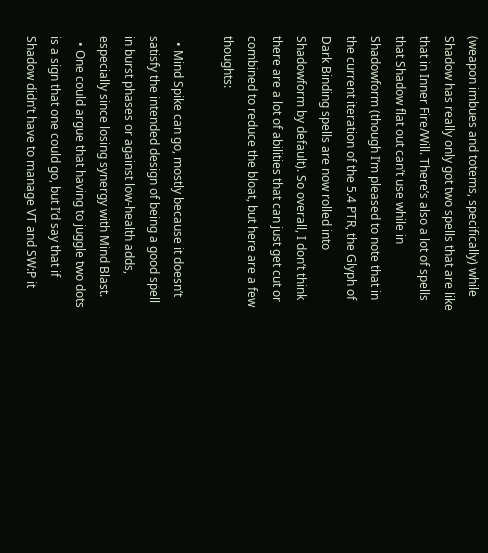(weapon imbues and totems, specifically) while Shadow has really only got two spells that are like that in Inner Fire/Will. There’s also a lot of spells that Shadow flat out can’t use while in Shadowform (though I’m pleased to note that in the current iteration of the 5.4 PTR, the Glyph of Dark Binding spells are now rolled into Shadowform by default). So overall, I don’t think there are a lot of abilities that can just get cut or combined to reduce the bloat, but here are a few thoughts:

  • Mind Spike can go, mostly because it doesn’t satisfy the intended design of being a good spell in burst phases or against low-health adds, especially since losing synergy with Mind Blast.
  • One could argue that having to juggle two dots is a sign that one could go, but I’d say that if Shadow didn’t have to manage VT and SW:P it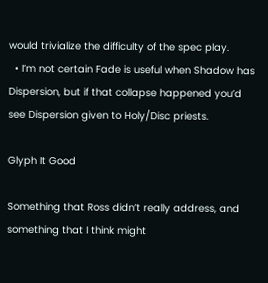would trivialize the difficulty of the spec play.
  • I’m not certain Fade is useful when Shadow has Dispersion, but if that collapse happened you’d see Dispersion given to Holy/Disc priests.

Glyph It Good

Something that Ross didn’t really address, and something that I think might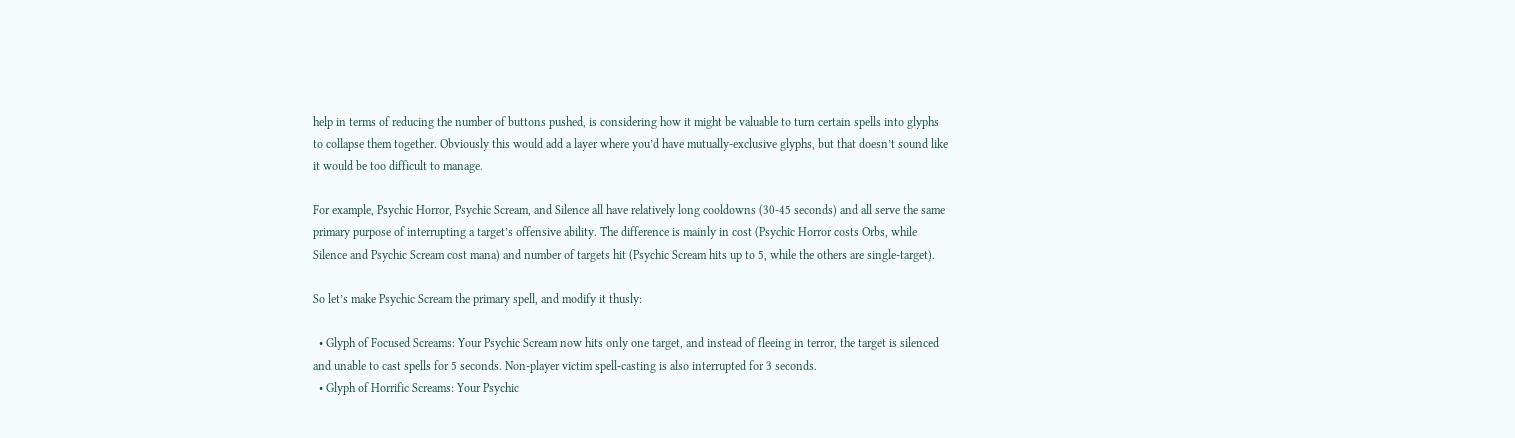help in terms of reducing the number of buttons pushed, is considering how it might be valuable to turn certain spells into glyphs to collapse them together. Obviously this would add a layer where you’d have mutually-exclusive glyphs, but that doesn’t sound like it would be too difficult to manage.

For example, Psychic Horror, Psychic Scream, and Silence all have relatively long cooldowns (30-45 seconds) and all serve the same primary purpose of interrupting a target’s offensive ability. The difference is mainly in cost (Psychic Horror costs Orbs, while Silence and Psychic Scream cost mana) and number of targets hit (Psychic Scream hits up to 5, while the others are single-target).

So let’s make Psychic Scream the primary spell, and modify it thusly:

  • Glyph of Focused Screams: Your Psychic Scream now hits only one target, and instead of fleeing in terror, the target is silenced and unable to cast spells for 5 seconds. Non-player victim spell-casting is also interrupted for 3 seconds.
  • Glyph of Horrific Screams: Your Psychic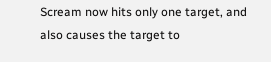Scream now hits only one target, and also causes the target to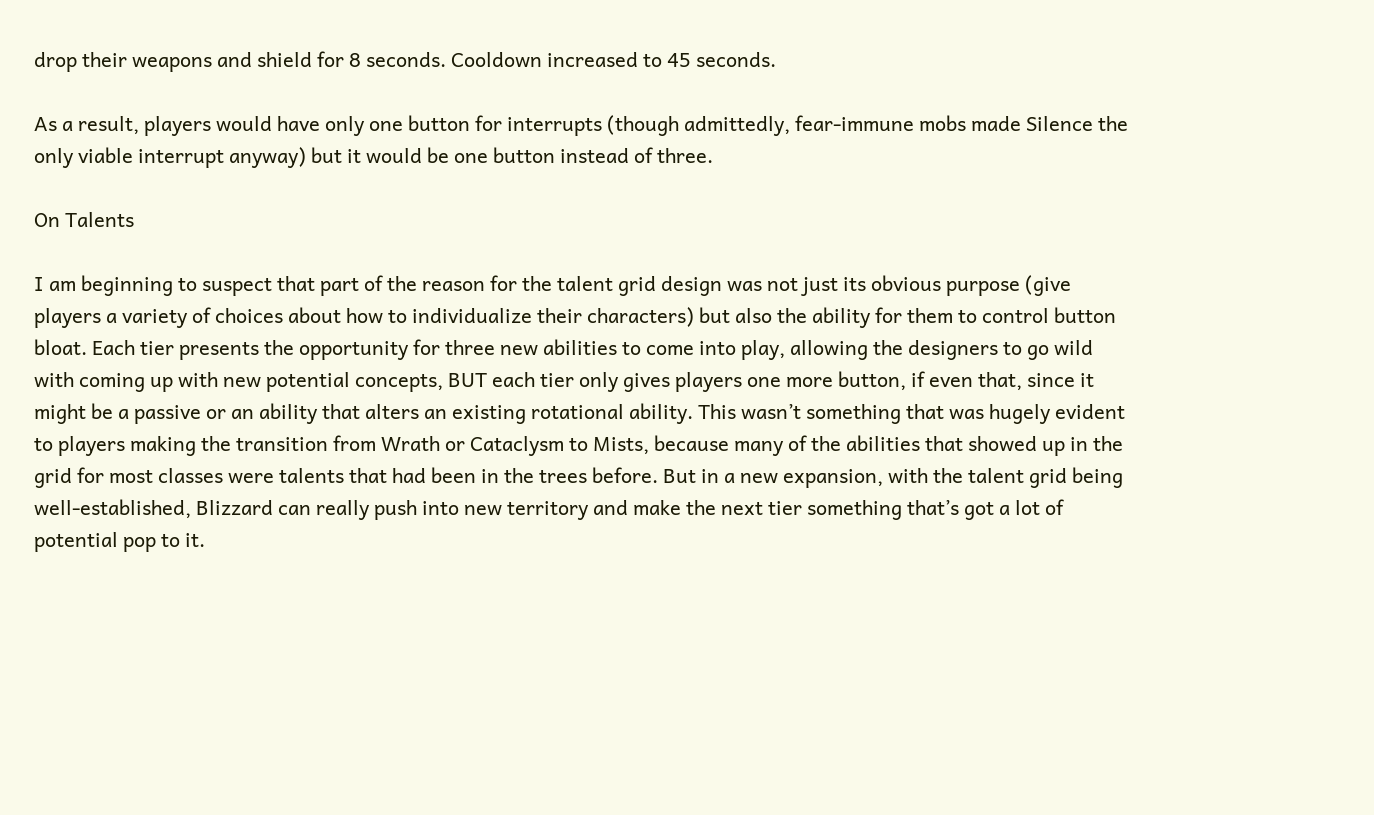drop their weapons and shield for 8 seconds. Cooldown increased to 45 seconds.

As a result, players would have only one button for interrupts (though admittedly, fear-immune mobs made Silence the only viable interrupt anyway) but it would be one button instead of three.

On Talents

I am beginning to suspect that part of the reason for the talent grid design was not just its obvious purpose (give players a variety of choices about how to individualize their characters) but also the ability for them to control button bloat. Each tier presents the opportunity for three new abilities to come into play, allowing the designers to go wild with coming up with new potential concepts, BUT each tier only gives players one more button, if even that, since it might be a passive or an ability that alters an existing rotational ability. This wasn’t something that was hugely evident to players making the transition from Wrath or Cataclysm to Mists, because many of the abilities that showed up in the grid for most classes were talents that had been in the trees before. But in a new expansion, with the talent grid being well-established, Blizzard can really push into new territory and make the next tier something that’s got a lot of potential pop to it.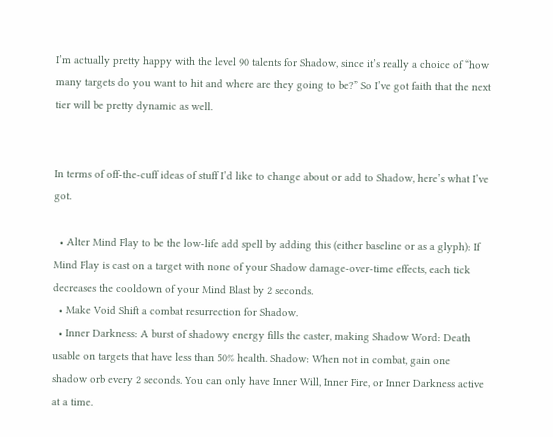I’m actually pretty happy with the level 90 talents for Shadow, since it’s really a choice of “how many targets do you want to hit and where are they going to be?” So I’ve got faith that the next tier will be pretty dynamic as well.


In terms of off-the-cuff ideas of stuff I’d like to change about or add to Shadow, here’s what I’ve got.

  • Alter Mind Flay to be the low-life add spell by adding this (either baseline or as a glyph): If Mind Flay is cast on a target with none of your Shadow damage-over-time effects, each tick decreases the cooldown of your Mind Blast by 2 seconds.
  • Make Void Shift a combat resurrection for Shadow.
  • Inner Darkness: A burst of shadowy energy fills the caster, making Shadow Word: Death usable on targets that have less than 50% health. Shadow: When not in combat, gain one shadow orb every 2 seconds. You can only have Inner Will, Inner Fire, or Inner Darkness active at a time.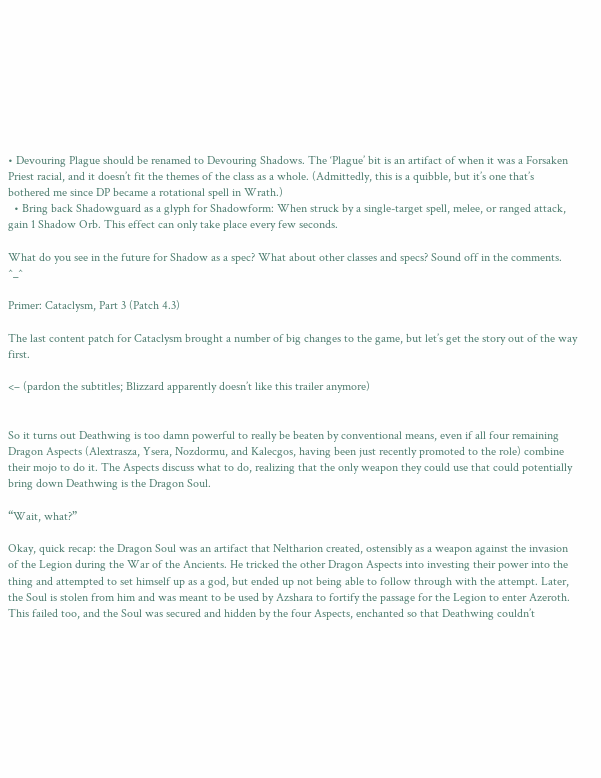• Devouring Plague should be renamed to Devouring Shadows. The ‘Plague’ bit is an artifact of when it was a Forsaken Priest racial, and it doesn’t fit the themes of the class as a whole. (Admittedly, this is a quibble, but it’s one that’s bothered me since DP became a rotational spell in Wrath.)
  • Bring back Shadowguard as a glyph for Shadowform: When struck by a single-target spell, melee, or ranged attack, gain 1 Shadow Orb. This effect can only take place every few seconds.

What do you see in the future for Shadow as a spec? What about other classes and specs? Sound off in the comments. ^_^

Primer: Cataclysm, Part 3 (Patch 4.3)

The last content patch for Cataclysm brought a number of big changes to the game, but let’s get the story out of the way first.

<– (pardon the subtitles; Blizzard apparently doesn’t like this trailer anymore)


So it turns out Deathwing is too damn powerful to really be beaten by conventional means, even if all four remaining Dragon Aspects (Alextrasza, Ysera, Nozdormu, and Kalecgos, having been just recently promoted to the role) combine their mojo to do it. The Aspects discuss what to do, realizing that the only weapon they could use that could potentially bring down Deathwing is the Dragon Soul.

“Wait, what?”

Okay, quick recap: the Dragon Soul was an artifact that Neltharion created, ostensibly as a weapon against the invasion of the Legion during the War of the Ancients. He tricked the other Dragon Aspects into investing their power into the thing and attempted to set himself up as a god, but ended up not being able to follow through with the attempt. Later, the Soul is stolen from him and was meant to be used by Azshara to fortify the passage for the Legion to enter Azeroth. This failed too, and the Soul was secured and hidden by the four Aspects, enchanted so that Deathwing couldn’t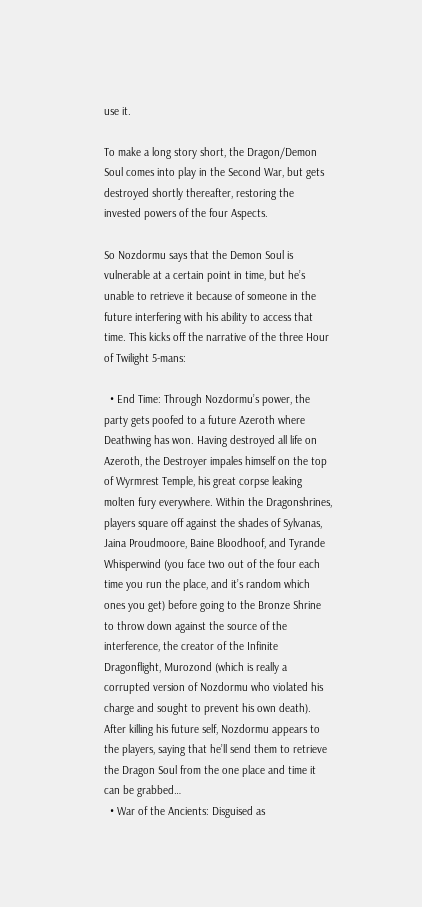use it.

To make a long story short, the Dragon/Demon Soul comes into play in the Second War, but gets destroyed shortly thereafter, restoring the invested powers of the four Aspects.

So Nozdormu says that the Demon Soul is vulnerable at a certain point in time, but he’s unable to retrieve it because of someone in the future interfering with his ability to access that time. This kicks off the narrative of the three Hour of Twilight 5-mans:

  • End Time: Through Nozdormu’s power, the party gets poofed to a future Azeroth where Deathwing has won. Having destroyed all life on Azeroth, the Destroyer impales himself on the top of Wyrmrest Temple, his great corpse leaking molten fury everywhere. Within the Dragonshrines, players square off against the shades of Sylvanas, Jaina Proudmoore, Baine Bloodhoof, and Tyrande Whisperwind (you face two out of the four each time you run the place, and it’s random which ones you get) before going to the Bronze Shrine to throw down against the source of the interference, the creator of the Infinite Dragonflight, Murozond (which is really a corrupted version of Nozdormu who violated his charge and sought to prevent his own death). After killing his future self, Nozdormu appears to the players, saying that he’ll send them to retrieve the Dragon Soul from the one place and time it can be grabbed…
  • War of the Ancients: Disguised as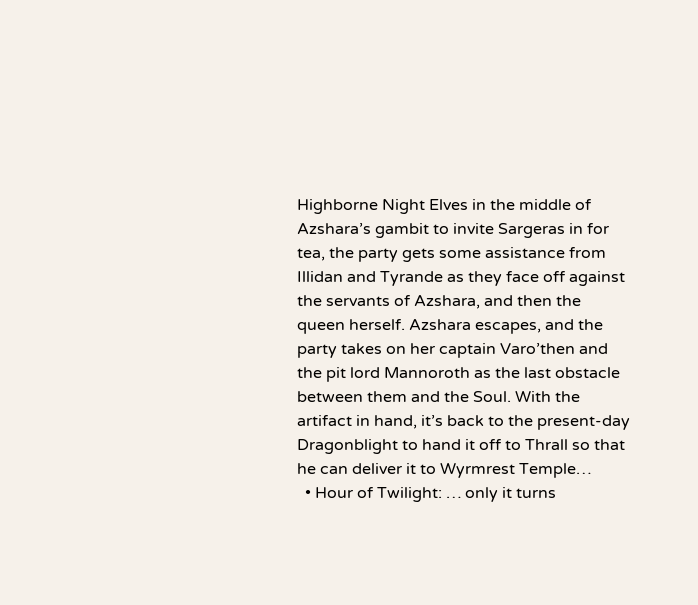Highborne Night Elves in the middle of Azshara’s gambit to invite Sargeras in for tea, the party gets some assistance from Illidan and Tyrande as they face off against the servants of Azshara, and then the queen herself. Azshara escapes, and the party takes on her captain Varo’then and the pit lord Mannoroth as the last obstacle between them and the Soul. With the artifact in hand, it’s back to the present-day Dragonblight to hand it off to Thrall so that he can deliver it to Wyrmrest Temple…
  • Hour of Twilight: … only it turns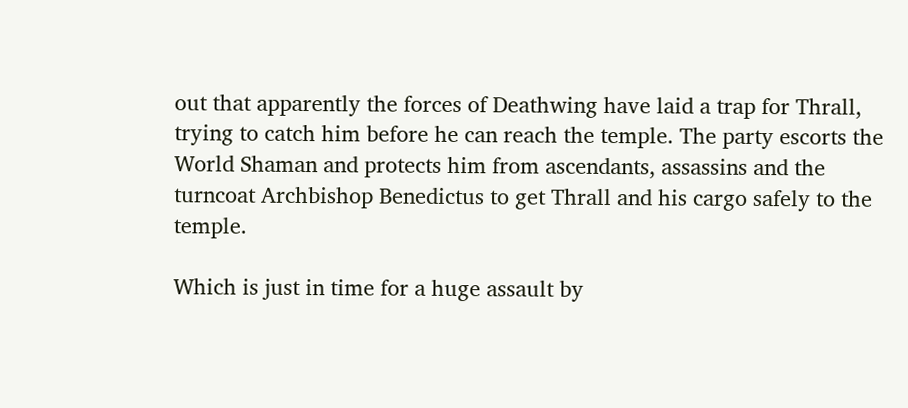out that apparently the forces of Deathwing have laid a trap for Thrall, trying to catch him before he can reach the temple. The party escorts the World Shaman and protects him from ascendants, assassins and the turncoat Archbishop Benedictus to get Thrall and his cargo safely to the temple.

Which is just in time for a huge assault by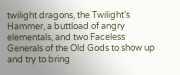twilight dragons, the Twilight’s Hammer, a buttload of angry elementals, and two Faceless Generals of the Old Gods to show up and try to bring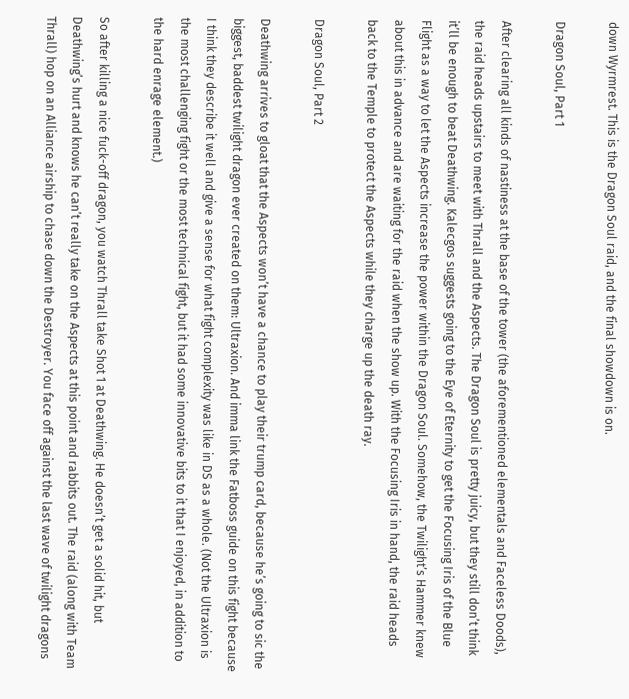down Wyrmrest. This is the Dragon Soul raid, and the final showdown is on.

Dragon Soul, Part 1

After clearing all kinds of nastiness at the base of the tower (the aforementioned elementals and Faceless Doods), the raid heads upstairs to meet with Thrall and the Aspects. The Dragon Soul is pretty juicy, but they still don’t think it’ll be enough to beat Deathwing. Kalecgos suggests going to the Eye of Eternity to get the Focusing Iris of the Blue Flight as a way to let the Aspects increase the power within the Dragon Soul. Somehow, the Twilight’s Hammer knew about this in advance and are waiting for the raid when the show up. With the Focusing Iris in hand, the raid heads back to the Temple to protect the Aspects while they charge up the death ray.

Dragon Soul, Part 2

Deathwing arrives to gloat that the Aspects won’t have a chance to play their trump card, because he’s going to sic the biggest, baddest twilight dragon ever created on them: Ultraxion. And imma link the Fatboss guide on this fight because I think they describe it well and give a sense for what fight complexity was like in DS as a whole. (Not the Ultraxion is the most challenging fight or the most technical fight, but it had some innovative bits to it that I enjoyed, in addition to the hard enrage element.)

So after killing a nice fuck-off dragon, you watch Thrall take Shot 1 at Deathwing. He doesn’t get a solid hit, but Deathwing’s hurt and knows he can’t really take on the Aspects at this point and rabbits out. The raid (along with Team Thrall) hop on an Alliance airship to chase down the Destroyer. You face off against the last wave of twilight dragons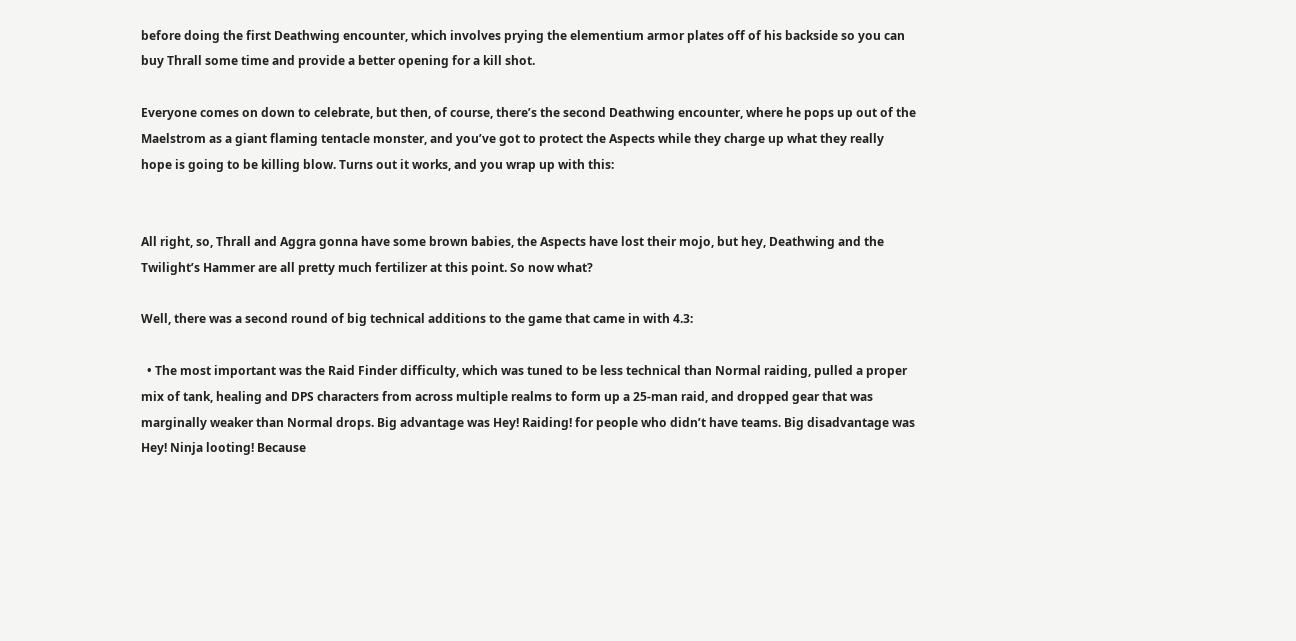before doing the first Deathwing encounter, which involves prying the elementium armor plates off of his backside so you can buy Thrall some time and provide a better opening for a kill shot.

Everyone comes on down to celebrate, but then, of course, there’s the second Deathwing encounter, where he pops up out of the Maelstrom as a giant flaming tentacle monster, and you’ve got to protect the Aspects while they charge up what they really hope is going to be killing blow. Turns out it works, and you wrap up with this:


All right, so, Thrall and Aggra gonna have some brown babies, the Aspects have lost their mojo, but hey, Deathwing and the Twilight’s Hammer are all pretty much fertilizer at this point. So now what?

Well, there was a second round of big technical additions to the game that came in with 4.3:

  • The most important was the Raid Finder difficulty, which was tuned to be less technical than Normal raiding, pulled a proper mix of tank, healing and DPS characters from across multiple realms to form up a 25-man raid, and dropped gear that was marginally weaker than Normal drops. Big advantage was Hey! Raiding! for people who didn’t have teams. Big disadvantage was Hey! Ninja looting! Because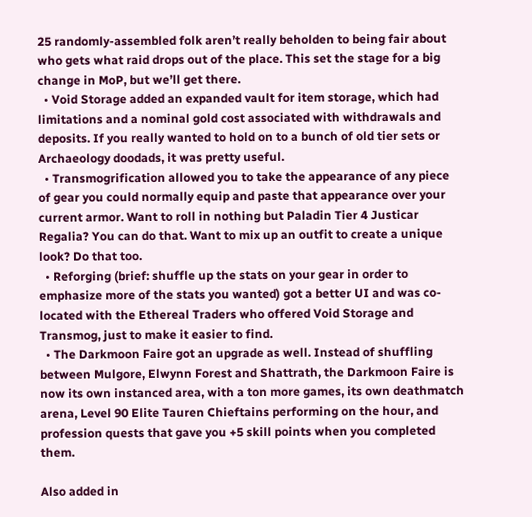25 randomly-assembled folk aren’t really beholden to being fair about who gets what raid drops out of the place. This set the stage for a big change in MoP, but we’ll get there.
  • Void Storage added an expanded vault for item storage, which had limitations and a nominal gold cost associated with withdrawals and deposits. If you really wanted to hold on to a bunch of old tier sets or Archaeology doodads, it was pretty useful.
  • Transmogrification allowed you to take the appearance of any piece of gear you could normally equip and paste that appearance over your current armor. Want to roll in nothing but Paladin Tier 4 Justicar Regalia? You can do that. Want to mix up an outfit to create a unique look? Do that too.
  • Reforging (brief: shuffle up the stats on your gear in order to emphasize more of the stats you wanted) got a better UI and was co-located with the Ethereal Traders who offered Void Storage and Transmog, just to make it easier to find.
  • The Darkmoon Faire got an upgrade as well. Instead of shuffling between Mulgore, Elwynn Forest and Shattrath, the Darkmoon Faire is now its own instanced area, with a ton more games, its own deathmatch arena, Level 90 Elite Tauren Chieftains performing on the hour, and profession quests that gave you +5 skill points when you completed them.

Also added in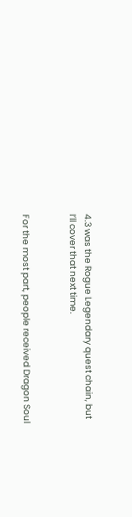4.3 was the Rogue Legendary quest chain, but I’ll cover that next time.


For the most part, people received Dragon Soul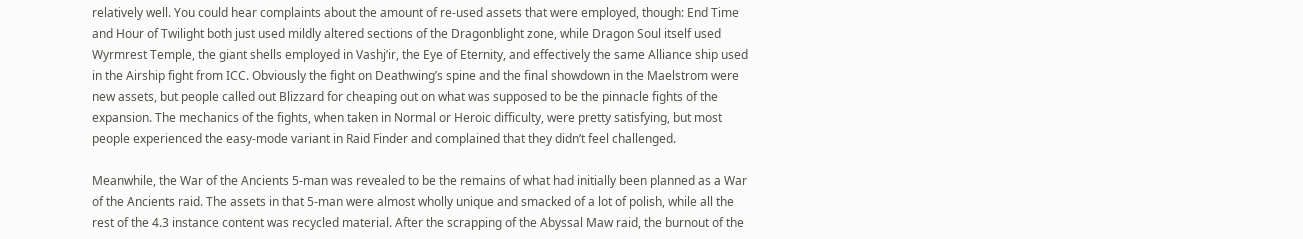relatively well. You could hear complaints about the amount of re-used assets that were employed, though: End Time and Hour of Twilight both just used mildly altered sections of the Dragonblight zone, while Dragon Soul itself used Wyrmrest Temple, the giant shells employed in Vashj’ir, the Eye of Eternity, and effectively the same Alliance ship used in the Airship fight from ICC. Obviously the fight on Deathwing’s spine and the final showdown in the Maelstrom were new assets, but people called out Blizzard for cheaping out on what was supposed to be the pinnacle fights of the expansion. The mechanics of the fights, when taken in Normal or Heroic difficulty, were pretty satisfying, but most people experienced the easy-mode variant in Raid Finder and complained that they didn’t feel challenged.

Meanwhile, the War of the Ancients 5-man was revealed to be the remains of what had initially been planned as a War of the Ancients raid. The assets in that 5-man were almost wholly unique and smacked of a lot of polish, while all the rest of the 4.3 instance content was recycled material. After the scrapping of the Abyssal Maw raid, the burnout of the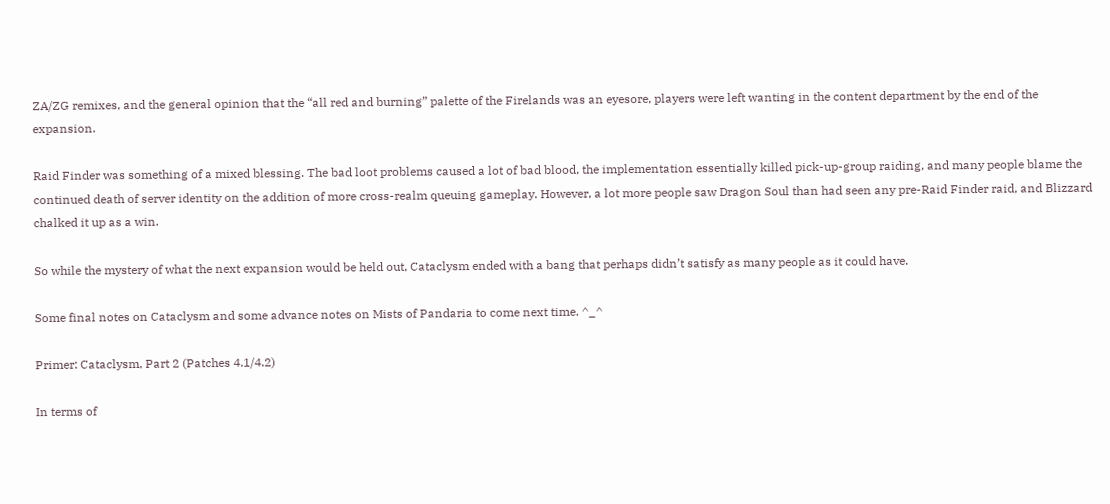ZA/ZG remixes, and the general opinion that the “all red and burning” palette of the Firelands was an eyesore, players were left wanting in the content department by the end of the expansion.

Raid Finder was something of a mixed blessing. The bad loot problems caused a lot of bad blood, the implementation essentially killed pick-up-group raiding, and many people blame the continued death of server identity on the addition of more cross-realm queuing gameplay. However, a lot more people saw Dragon Soul than had seen any pre-Raid Finder raid, and Blizzard chalked it up as a win.

So while the mystery of what the next expansion would be held out, Cataclysm ended with a bang that perhaps didn’t satisfy as many people as it could have.

Some final notes on Cataclysm and some advance notes on Mists of Pandaria to come next time. ^_^

Primer: Cataclysm, Part 2 (Patches 4.1/4.2)

In terms of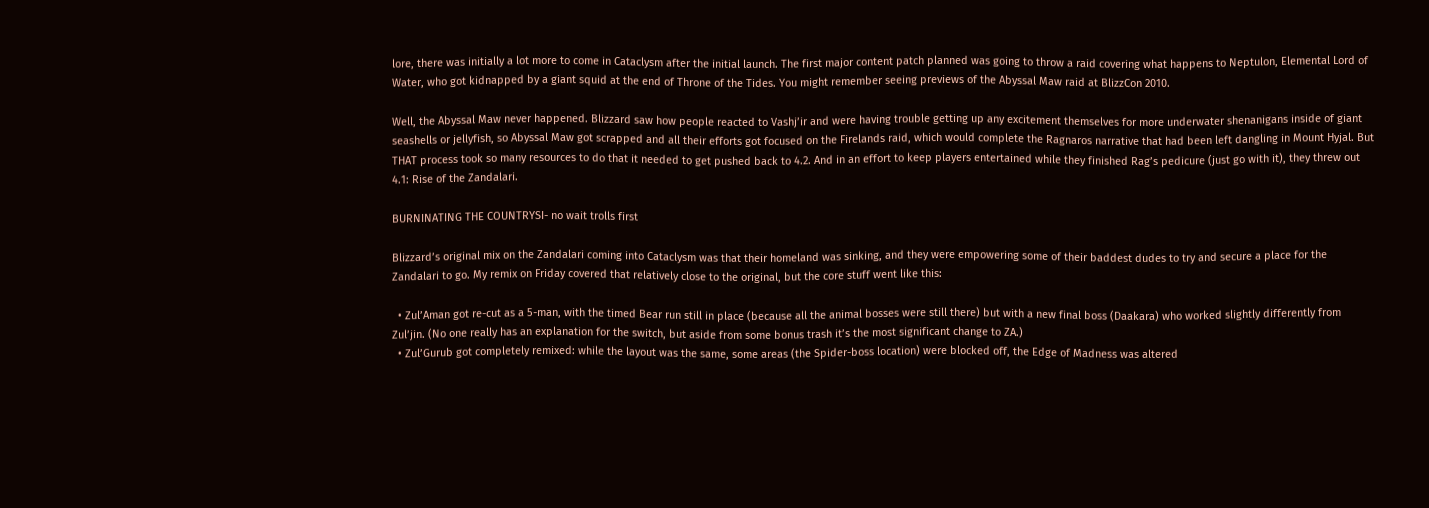lore, there was initially a lot more to come in Cataclysm after the initial launch. The first major content patch planned was going to throw a raid covering what happens to Neptulon, Elemental Lord of Water, who got kidnapped by a giant squid at the end of Throne of the Tides. You might remember seeing previews of the Abyssal Maw raid at BlizzCon 2010.

Well, the Abyssal Maw never happened. Blizzard saw how people reacted to Vashj’ir and were having trouble getting up any excitement themselves for more underwater shenanigans inside of giant seashells or jellyfish, so Abyssal Maw got scrapped and all their efforts got focused on the Firelands raid, which would complete the Ragnaros narrative that had been left dangling in Mount Hyjal. But THAT process took so many resources to do that it needed to get pushed back to 4.2. And in an effort to keep players entertained while they finished Rag’s pedicure (just go with it), they threw out 4.1: Rise of the Zandalari.

BURNINATING THE COUNTRYSI- no wait trolls first

Blizzard’s original mix on the Zandalari coming into Cataclysm was that their homeland was sinking, and they were empowering some of their baddest dudes to try and secure a place for the Zandalari to go. My remix on Friday covered that relatively close to the original, but the core stuff went like this:

  • Zul’Aman got re-cut as a 5-man, with the timed Bear run still in place (because all the animal bosses were still there) but with a new final boss (Daakara) who worked slightly differently from Zul’jin. (No one really has an explanation for the switch, but aside from some bonus trash it’s the most significant change to ZA.)
  • Zul’Gurub got completely remixed: while the layout was the same, some areas (the Spider-boss location) were blocked off, the Edge of Madness was altered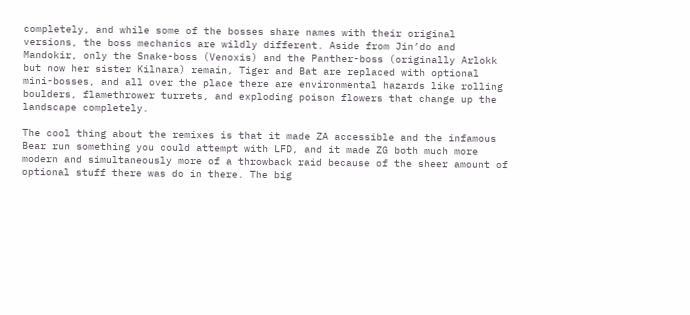completely, and while some of the bosses share names with their original versions, the boss mechanics are wildly different. Aside from Jin’do and Mandokir, only the Snake-boss (Venoxis) and the Panther-boss (originally Arlokk but now her sister Kilnara) remain, Tiger and Bat are replaced with optional mini-bosses, and all over the place there are environmental hazards like rolling boulders, flamethrower turrets, and exploding poison flowers that change up the landscape completely.

The cool thing about the remixes is that it made ZA accessible and the infamous Bear run something you could attempt with LFD, and it made ZG both much more modern and simultaneously more of a throwback raid because of the sheer amount of optional stuff there was do in there. The big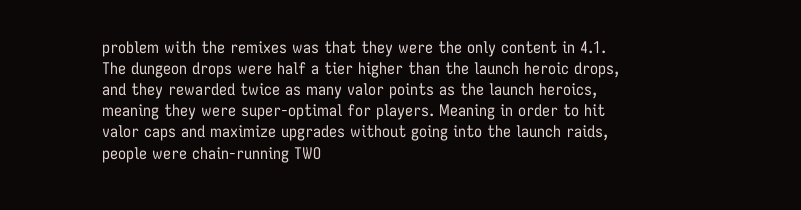problem with the remixes was that they were the only content in 4.1. The dungeon drops were half a tier higher than the launch heroic drops, and they rewarded twice as many valor points as the launch heroics, meaning they were super-optimal for players. Meaning in order to hit valor caps and maximize upgrades without going into the launch raids, people were chain-running TWO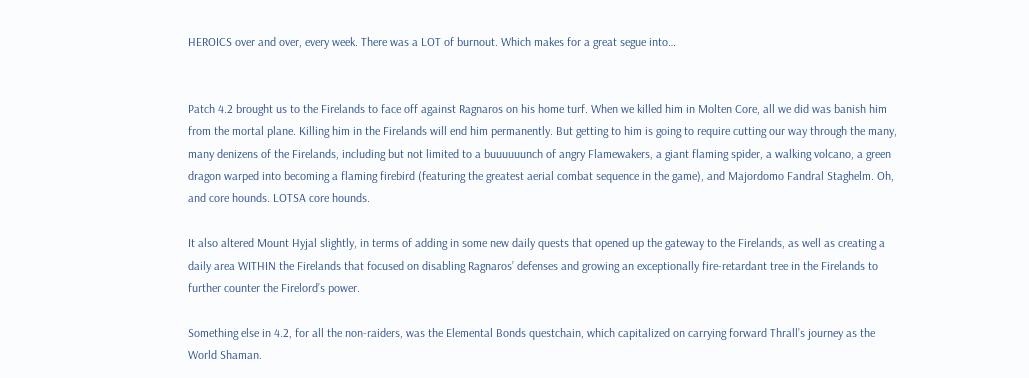HEROICS over and over, every week. There was a LOT of burnout. Which makes for a great segue into…


Patch 4.2 brought us to the Firelands to face off against Ragnaros on his home turf. When we killed him in Molten Core, all we did was banish him from the mortal plane. Killing him in the Firelands will end him permanently. But getting to him is going to require cutting our way through the many, many denizens of the Firelands, including but not limited to a buuuuuunch of angry Flamewakers, a giant flaming spider, a walking volcano, a green dragon warped into becoming a flaming firebird (featuring the greatest aerial combat sequence in the game), and Majordomo Fandral Staghelm. Oh, and core hounds. LOTSA core hounds.

It also altered Mount Hyjal slightly, in terms of adding in some new daily quests that opened up the gateway to the Firelands, as well as creating a daily area WITHIN the Firelands that focused on disabling Ragnaros’ defenses and growing an exceptionally fire-retardant tree in the Firelands to further counter the Firelord’s power.

Something else in 4.2, for all the non-raiders, was the Elemental Bonds questchain, which capitalized on carrying forward Thrall’s journey as the World Shaman.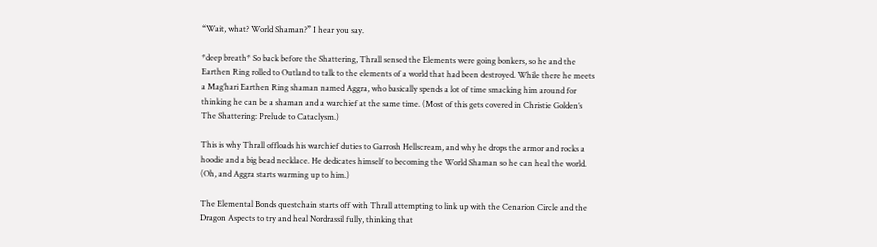“Wait, what? World Shaman?” I hear you say.

*deep breath* So back before the Shattering, Thrall sensed the Elements were going bonkers, so he and the Earthen Ring rolled to Outland to talk to the elements of a world that had been destroyed. While there he meets a Mag’hari Earthen Ring shaman named Aggra, who basically spends a lot of time smacking him around for thinking he can be a shaman and a warchief at the same time. (Most of this gets covered in Christie Golden’s The Shattering: Prelude to Cataclysm.)

This is why Thrall offloads his warchief duties to Garrosh Hellscream, and why he drops the armor and rocks a hoodie and a big bead necklace. He dedicates himself to becoming the World Shaman so he can heal the world. (Oh, and Aggra starts warming up to him.)

The Elemental Bonds questchain starts off with Thrall attempting to link up with the Cenarion Circle and the Dragon Aspects to try and heal Nordrassil fully, thinking that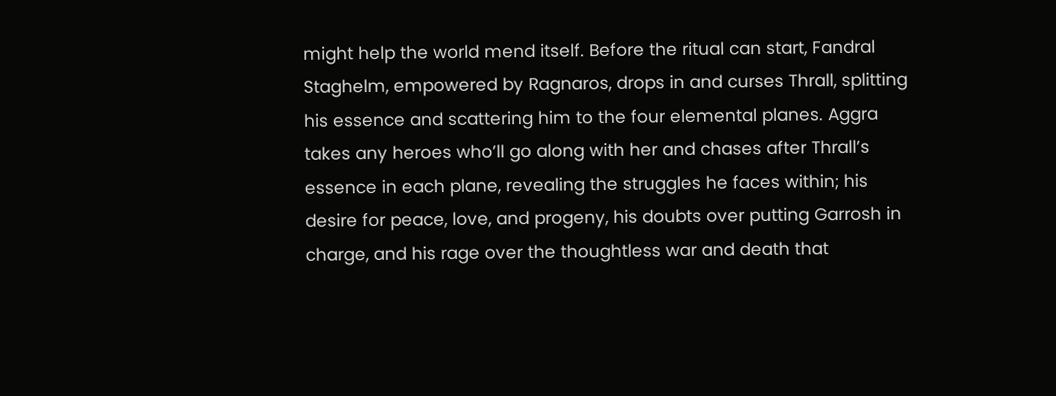might help the world mend itself. Before the ritual can start, Fandral Staghelm, empowered by Ragnaros, drops in and curses Thrall, splitting his essence and scattering him to the four elemental planes. Aggra takes any heroes who’ll go along with her and chases after Thrall’s essence in each plane, revealing the struggles he faces within; his desire for peace, love, and progeny, his doubts over putting Garrosh in charge, and his rage over the thoughtless war and death that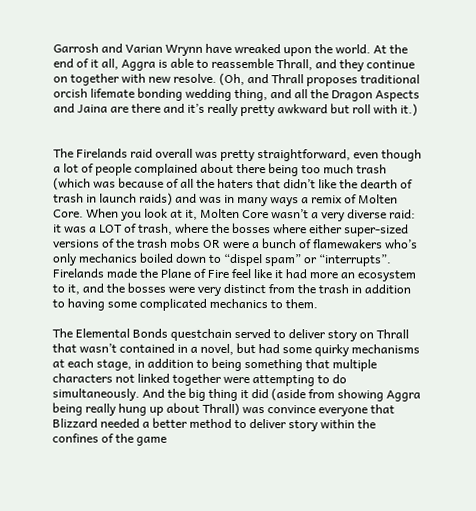Garrosh and Varian Wrynn have wreaked upon the world. At the end of it all, Aggra is able to reassemble Thrall, and they continue on together with new resolve. (Oh, and Thrall proposes traditional orcish lifemate bonding wedding thing, and all the Dragon Aspects and Jaina are there and it’s really pretty awkward but roll with it.)


The Firelands raid overall was pretty straightforward, even though a lot of people complained about there being too much trash (which was because of all the haters that didn’t like the dearth of trash in launch raids) and was in many ways a remix of Molten Core. When you look at it, Molten Core wasn’t a very diverse raid: it was a LOT of trash, where the bosses where either super-sized versions of the trash mobs OR were a bunch of flamewakers who’s only mechanics boiled down to “dispel spam” or “interrupts”. Firelands made the Plane of Fire feel like it had more an ecosystem to it, and the bosses were very distinct from the trash in addition to having some complicated mechanics to them.

The Elemental Bonds questchain served to deliver story on Thrall that wasn’t contained in a novel, but had some quirky mechanisms at each stage, in addition to being something that multiple characters not linked together were attempting to do simultaneously. And the big thing it did (aside from showing Aggra being really hung up about Thrall) was convince everyone that Blizzard needed a better method to deliver story within the confines of the game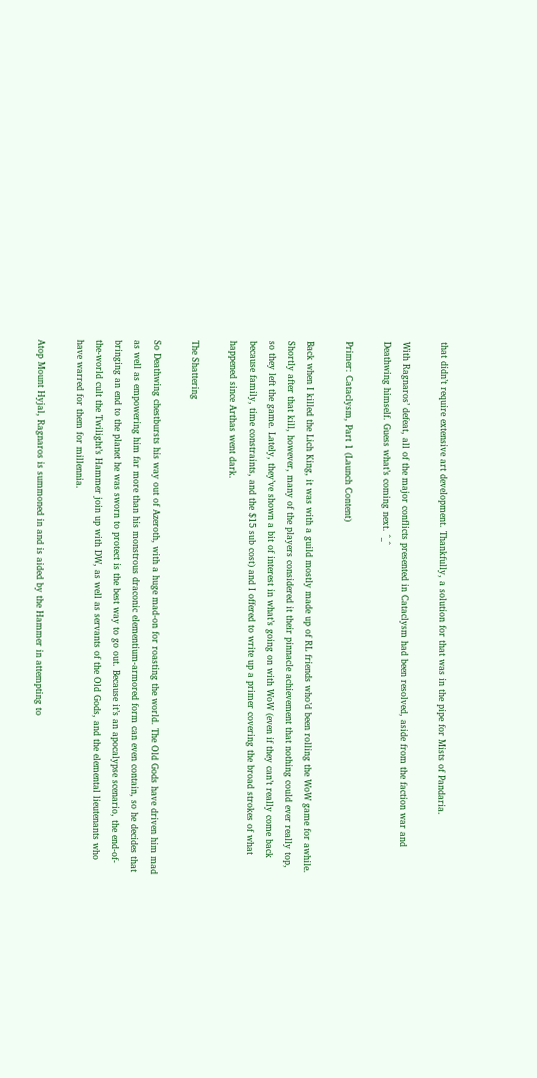that didn’t require extensive art development. Thankfully, a solution for that was in the pipe for Mists of Pandaria.

With Ragnaros’ defeat, all of the major conflicts presented in Cataclysm had been resolved, aside from the faction war and Deathwing himself. Guess what’s coming next. ^_^

Primer: Cataclysm, Part 1 (Launch Content)

Back when I killed the Lich King, it was with a guild mostly made up of RL friends who’d been rolling the WoW game for awhile. Shortly after that kill, however, many of the players considered it their pinnacle achievement that nothing could ever really top, so they left the game. Lately, they’ve shown a bit of interest in what’s going on with WoW (even if they can’t really come back because family, time constraints, and the $15 sub cost) and I offered to write up a primer covering the broad strokes of what happened since Arthas went dark.

The Shattering

So Deathwing chestbursts his way out of Azeroth, with a huge mad-on for roasting the world. The Old Gods have driven him mad as well as empowering him far more than his monstrous draconic elementium-armored form can even contain, so he decides that bringing an end to the planet he was sworn to protect is the best way to go out. Because it’s an apocalypse scenario, the end-of-the-world cult the Twilight’s Hammer join up with DW, as well as servants of the Old Gods, and the elemental lieutenants who have warred for them for millennia.

Atop Mount Hyjal, Ragnaros is summoned in and is aided by the Hammer in attempting to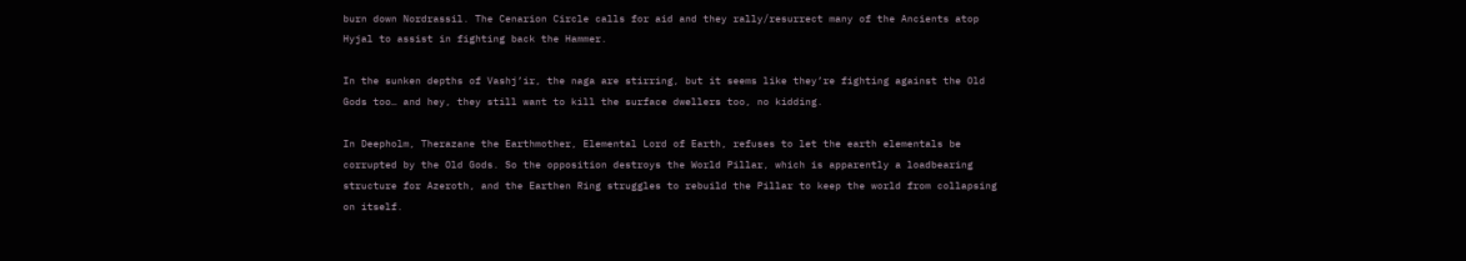burn down Nordrassil. The Cenarion Circle calls for aid and they rally/resurrect many of the Ancients atop Hyjal to assist in fighting back the Hammer.

In the sunken depths of Vashj’ir, the naga are stirring, but it seems like they’re fighting against the Old Gods too… and hey, they still want to kill the surface dwellers too, no kidding.

In Deepholm, Therazane the Earthmother, Elemental Lord of Earth, refuses to let the earth elementals be corrupted by the Old Gods. So the opposition destroys the World Pillar, which is apparently a loadbearing structure for Azeroth, and the Earthen Ring struggles to rebuild the Pillar to keep the world from collapsing on itself.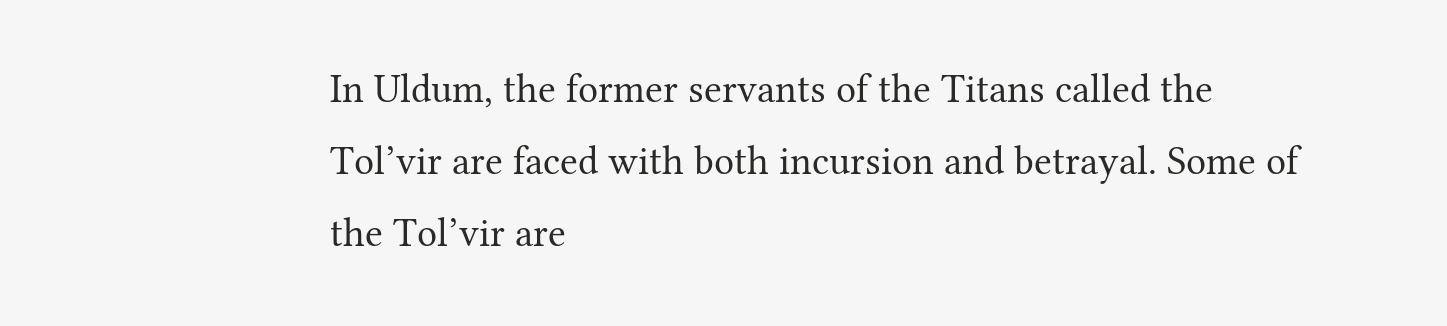In Uldum, the former servants of the Titans called the Tol’vir are faced with both incursion and betrayal. Some of the Tol’vir are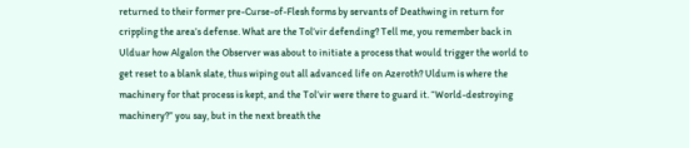returned to their former pre-Curse-of-Flesh forms by servants of Deathwing in return for crippling the area’s defense. What are the Tol’vir defending? Tell me, you remember back in Ulduar how Algalon the Observer was about to initiate a process that would trigger the world to get reset to a blank slate, thus wiping out all advanced life on Azeroth? Uldum is where the machinery for that process is kept, and the Tol’vir were there to guard it. “World-destroying machinery?” you say, but in the next breath the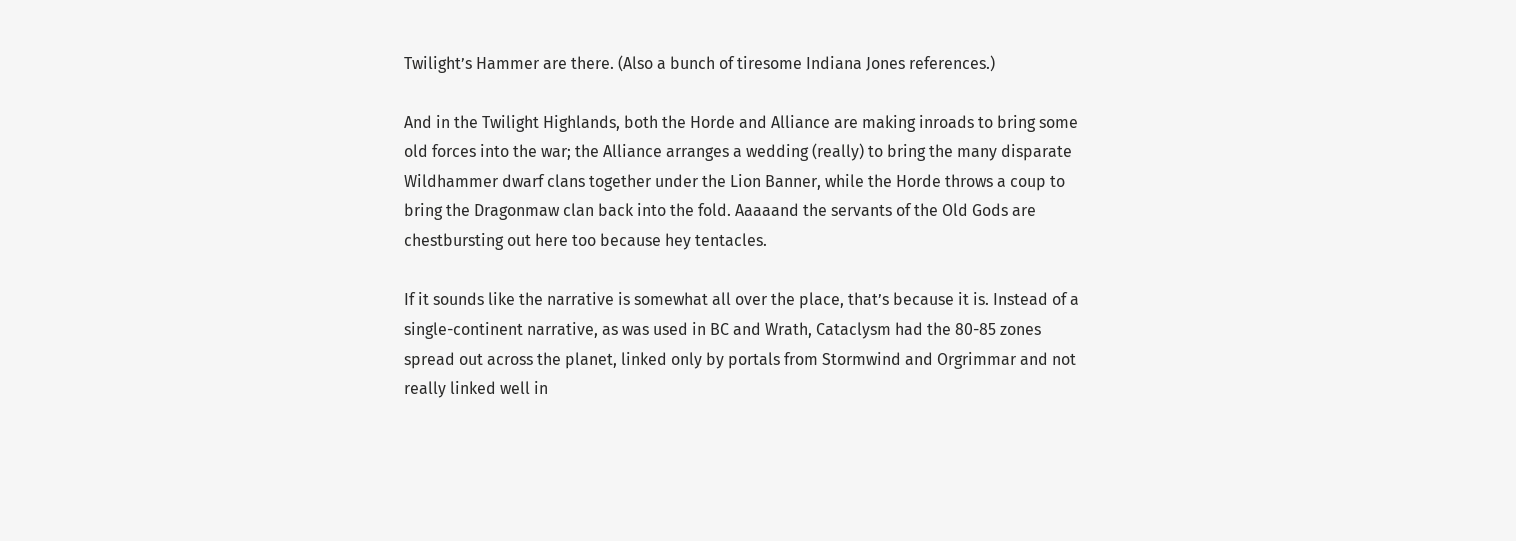Twilight’s Hammer are there. (Also a bunch of tiresome Indiana Jones references.)

And in the Twilight Highlands, both the Horde and Alliance are making inroads to bring some old forces into the war; the Alliance arranges a wedding (really) to bring the many disparate Wildhammer dwarf clans together under the Lion Banner, while the Horde throws a coup to bring the Dragonmaw clan back into the fold. Aaaaand the servants of the Old Gods are chestbursting out here too because hey tentacles.

If it sounds like the narrative is somewhat all over the place, that’s because it is. Instead of a single-continent narrative, as was used in BC and Wrath, Cataclysm had the 80-85 zones spread out across the planet, linked only by portals from Stormwind and Orgrimmar and not really linked well in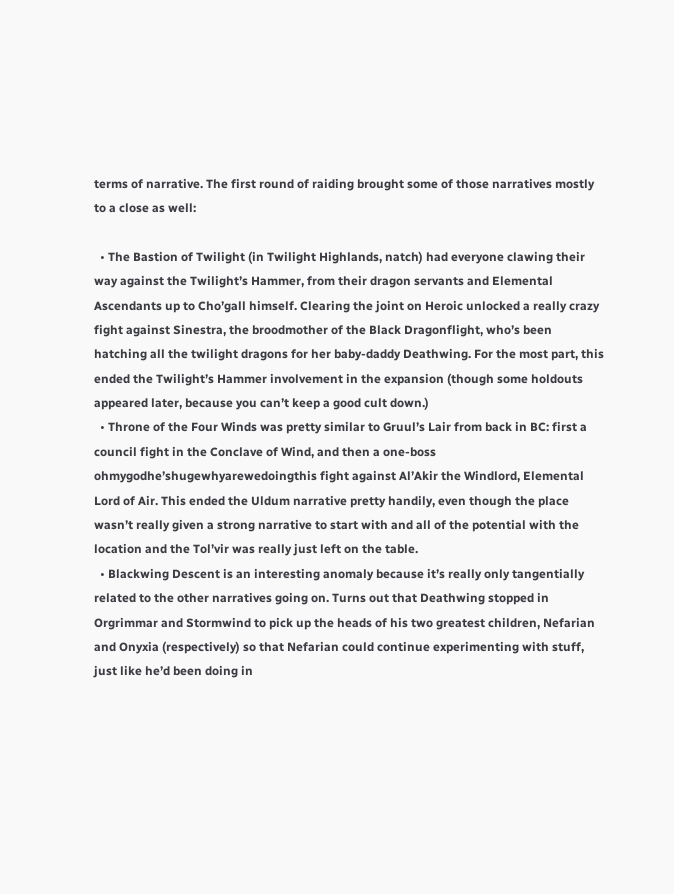terms of narrative. The first round of raiding brought some of those narratives mostly to a close as well:

  • The Bastion of Twilight (in Twilight Highlands, natch) had everyone clawing their way against the Twilight’s Hammer, from their dragon servants and Elemental Ascendants up to Cho’gall himself. Clearing the joint on Heroic unlocked a really crazy fight against Sinestra, the broodmother of the Black Dragonflight, who’s been hatching all the twilight dragons for her baby-daddy Deathwing. For the most part, this ended the Twilight’s Hammer involvement in the expansion (though some holdouts appeared later, because you can’t keep a good cult down.)
  • Throne of the Four Winds was pretty similar to Gruul’s Lair from back in BC: first a council fight in the Conclave of Wind, and then a one-boss ohmygodhe’shugewhyarewedoingthis fight against Al’Akir the Windlord, Elemental Lord of Air. This ended the Uldum narrative pretty handily, even though the place wasn’t really given a strong narrative to start with and all of the potential with the location and the Tol’vir was really just left on the table.
  • Blackwing Descent is an interesting anomaly because it’s really only tangentially related to the other narratives going on. Turns out that Deathwing stopped in Orgrimmar and Stormwind to pick up the heads of his two greatest children, Nefarian and Onyxia (respectively) so that Nefarian could continue experimenting with stuff, just like he’d been doing in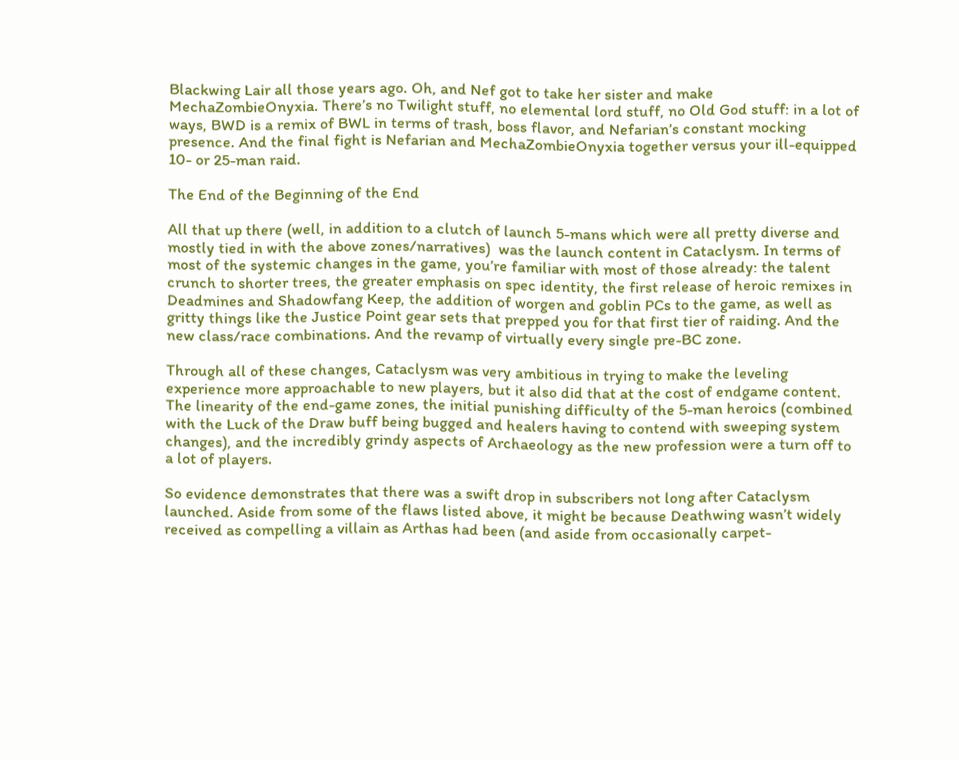Blackwing Lair all those years ago. Oh, and Nef got to take her sister and make MechaZombieOnyxia. There’s no Twilight stuff, no elemental lord stuff, no Old God stuff: in a lot of ways, BWD is a remix of BWL in terms of trash, boss flavor, and Nefarian’s constant mocking presence. And the final fight is Nefarian and MechaZombieOnyxia together versus your ill-equipped 10- or 25-man raid.

The End of the Beginning of the End

All that up there (well, in addition to a clutch of launch 5-mans which were all pretty diverse and mostly tied in with the above zones/narratives)  was the launch content in Cataclysm. In terms of most of the systemic changes in the game, you’re familiar with most of those already: the talent crunch to shorter trees, the greater emphasis on spec identity, the first release of heroic remixes in Deadmines and Shadowfang Keep, the addition of worgen and goblin PCs to the game, as well as gritty things like the Justice Point gear sets that prepped you for that first tier of raiding. And the new class/race combinations. And the revamp of virtually every single pre-BC zone.

Through all of these changes, Cataclysm was very ambitious in trying to make the leveling experience more approachable to new players, but it also did that at the cost of endgame content. The linearity of the end-game zones, the initial punishing difficulty of the 5-man heroics (combined with the Luck of the Draw buff being bugged and healers having to contend with sweeping system changes), and the incredibly grindy aspects of Archaeology as the new profession were a turn off to a lot of players.

So evidence demonstrates that there was a swift drop in subscribers not long after Cataclysm launched. Aside from some of the flaws listed above, it might be because Deathwing wasn’t widely received as compelling a villain as Arthas had been (and aside from occasionally carpet-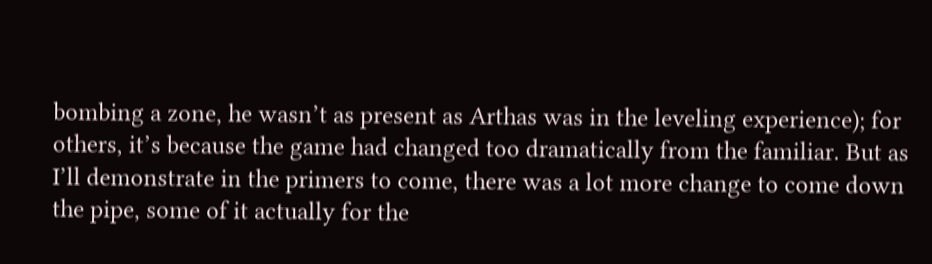bombing a zone, he wasn’t as present as Arthas was in the leveling experience); for others, it’s because the game had changed too dramatically from the familiar. But as I’ll demonstrate in the primers to come, there was a lot more change to come down the pipe, some of it actually for the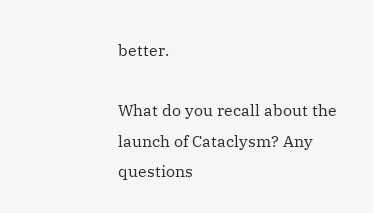better.

What do you recall about the launch of Cataclysm? Any questions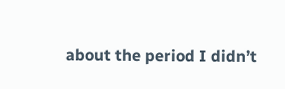about the period I didn’t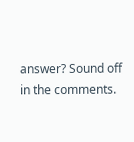answer? Sound off in the comments.